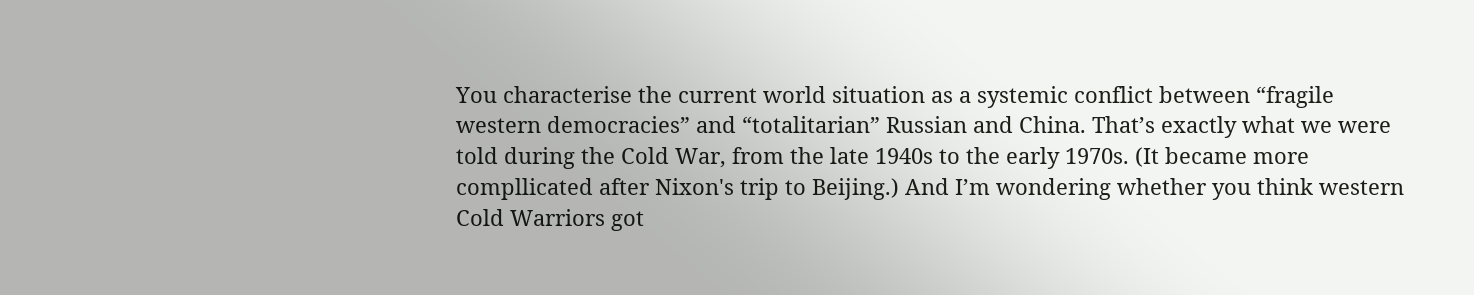You characterise the current world situation as a systemic conflict between “fragile western democracies” and “totalitarian” Russian and China. That’s exactly what we were told during the Cold War, from the late 1940s to the early 1970s. (It became more compllicated after Nixon's trip to Beijing.) And I’m wondering whether you think western Cold Warriors got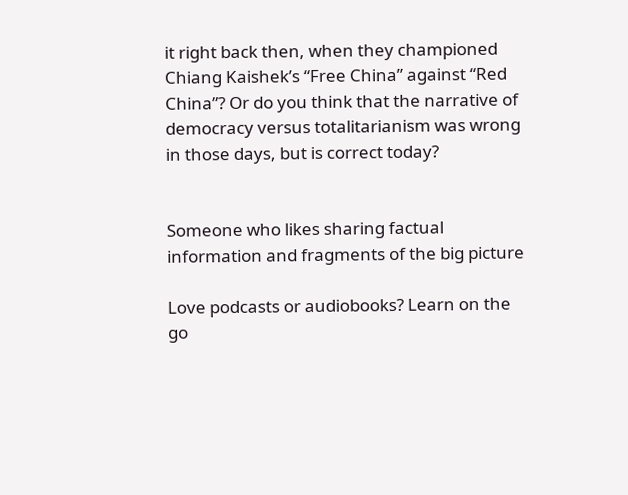it right back then, when they championed Chiang Kaishek’s “Free China” against “Red China”? Or do you think that the narrative of democracy versus totalitarianism was wrong in those days, but is correct today?


Someone who likes sharing factual information and fragments of the big picture

Love podcasts or audiobooks? Learn on the go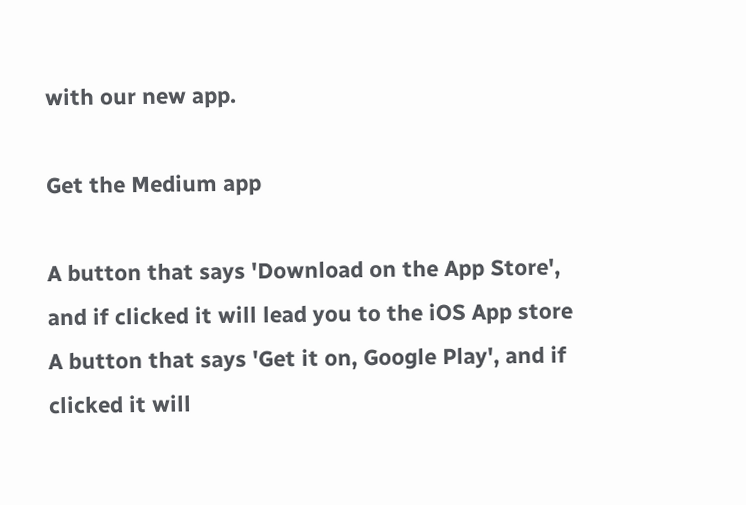with our new app.

Get the Medium app

A button that says 'Download on the App Store', and if clicked it will lead you to the iOS App store
A button that says 'Get it on, Google Play', and if clicked it will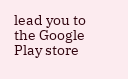lead you to the Google Play store